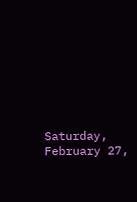Saturday, February 27,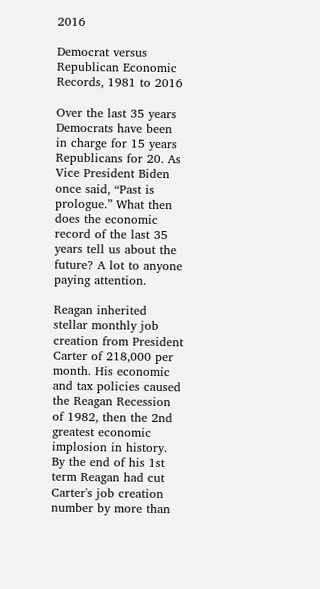2016

Democrat versus Republican Economic Records, 1981 to 2016

Over the last 35 years Democrats have been in charge for 15 years Republicans for 20. As Vice President Biden once said, “Past is prologue.” What then does the economic record of the last 35 years tell us about the future? A lot to anyone paying attention.

Reagan inherited stellar monthly job creation from President Carter of 218,000 per month. His economic and tax policies caused the Reagan Recession of 1982, then the 2nd greatest economic implosion in history. By the end of his 1st term Reagan had cut Carter's job creation number by more than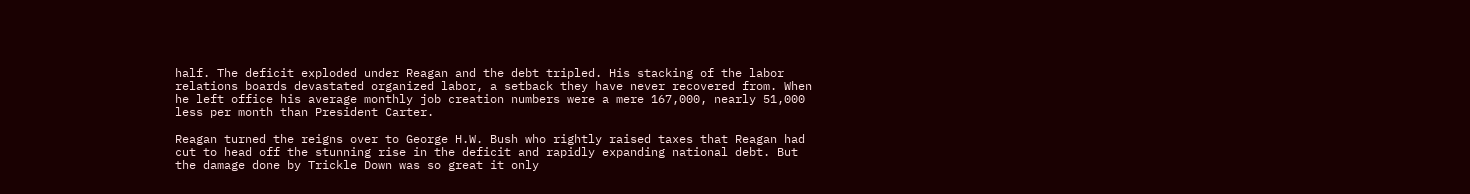half. The deficit exploded under Reagan and the debt tripled. His stacking of the labor relations boards devastated organized labor, a setback they have never recovered from. When he left office his average monthly job creation numbers were a mere 167,000, nearly 51,000 less per month than President Carter.

Reagan turned the reigns over to George H.W. Bush who rightly raised taxes that Reagan had cut to head off the stunning rise in the deficit and rapidly expanding national debt. But the damage done by Trickle Down was so great it only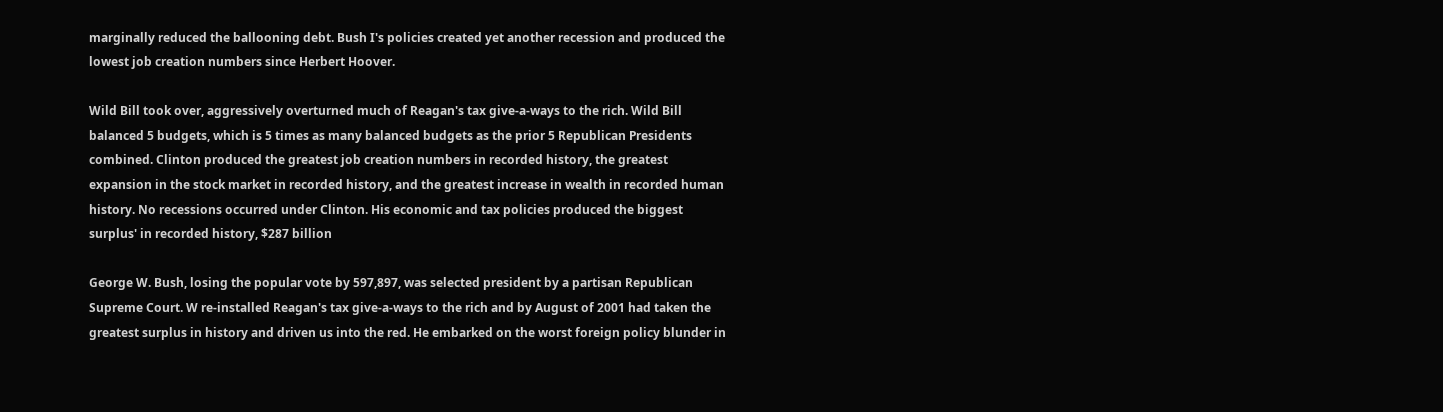marginally reduced the ballooning debt. Bush I's policies created yet another recession and produced the lowest job creation numbers since Herbert Hoover.

Wild Bill took over, aggressively overturned much of Reagan's tax give-a-ways to the rich. Wild Bill balanced 5 budgets, which is 5 times as many balanced budgets as the prior 5 Republican Presidents combined. Clinton produced the greatest job creation numbers in recorded history, the greatest expansion in the stock market in recorded history, and the greatest increase in wealth in recorded human history. No recessions occurred under Clinton. His economic and tax policies produced the biggest surplus' in recorded history, $287 billion

George W. Bush, losing the popular vote by 597,897, was selected president by a partisan Republican Supreme Court. W re-installed Reagan's tax give-a-ways to the rich and by August of 2001 had taken the greatest surplus in history and driven us into the red. He embarked on the worst foreign policy blunder in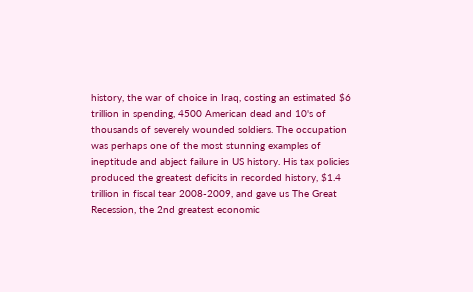history, the war of choice in Iraq, costing an estimated $6 trillion in spending, 4500 American dead and 10's of thousands of severely wounded soldiers. The occupation was perhaps one of the most stunning examples of ineptitude and abject failure in US history. His tax policies produced the greatest deficits in recorded history, $1.4 trillion in fiscal tear 2008-2009, and gave us The Great Recession, the 2nd greatest economic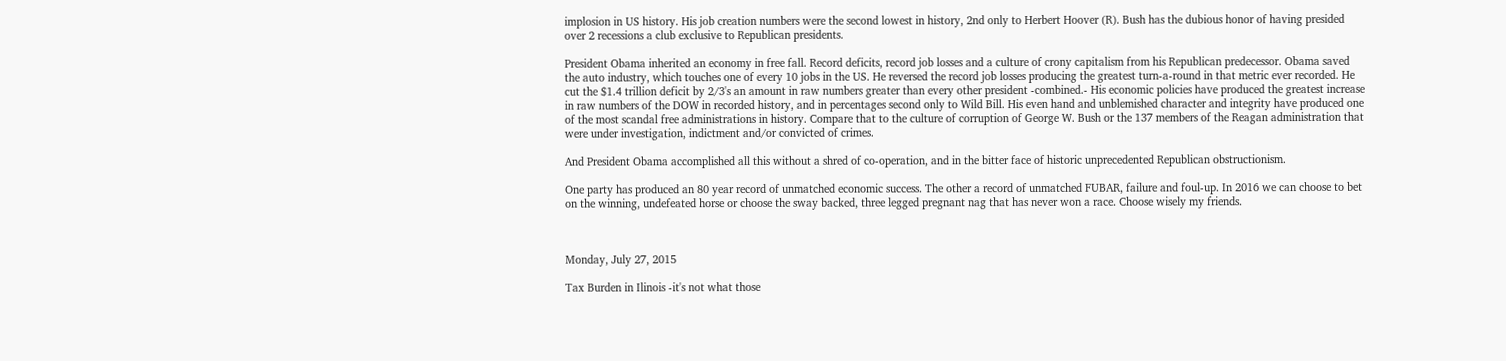implosion in US history. His job creation numbers were the second lowest in history, 2nd only to Herbert Hoover (R). Bush has the dubious honor of having presided over 2 recessions a club exclusive to Republican presidents.

President Obama inherited an economy in free fall. Record deficits, record job losses and a culture of crony capitalism from his Republican predecessor. Obama saved the auto industry, which touches one of every 10 jobs in the US. He reversed the record job losses producing the greatest turn-a-round in that metric ever recorded. He cut the $1.4 trillion deficit by 2/3's an amount in raw numbers greater than every other president -combined.- His economic policies have produced the greatest increase in raw numbers of the DOW in recorded history, and in percentages second only to Wild Bill. His even hand and unblemished character and integrity have produced one of the most scandal free administrations in history. Compare that to the culture of corruption of George W. Bush or the 137 members of the Reagan administration that were under investigation, indictment and/or convicted of crimes.

And President Obama accomplished all this without a shred of co-operation, and in the bitter face of historic unprecedented Republican obstructionism.

One party has produced an 80 year record of unmatched economic success. The other a record of unmatched FUBAR, failure and foul-up. In 2016 we can choose to bet on the winning, undefeated horse or choose the sway backed, three legged pregnant nag that has never won a race. Choose wisely my friends.



Monday, July 27, 2015

Tax Burden in Ilinois -it's not what those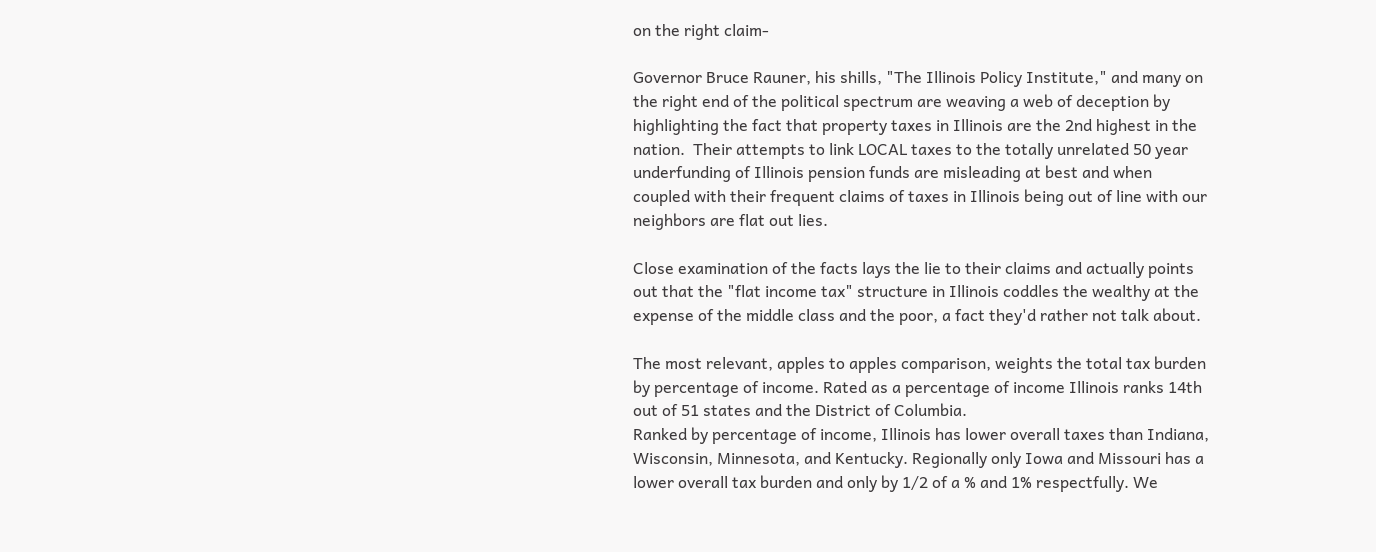on the right claim-

Governor Bruce Rauner, his shills, "The Illinois Policy Institute," and many on the right end of the political spectrum are weaving a web of deception by highlighting the fact that property taxes in Illinois are the 2nd highest in the nation.  Their attempts to link LOCAL taxes to the totally unrelated 50 year underfunding of Illinois pension funds are misleading at best and when coupled with their frequent claims of taxes in Illinois being out of line with our neighbors are flat out lies.

Close examination of the facts lays the lie to their claims and actually points out that the "flat income tax" structure in Illinois coddles the wealthy at the expense of the middle class and the poor, a fact they'd rather not talk about.

The most relevant, apples to apples comparison, weights the total tax burden by percentage of income. Rated as a percentage of income Illinois ranks 14th out of 51 states and the District of Columbia.
Ranked by percentage of income, Illinois has lower overall taxes than Indiana, Wisconsin, Minnesota, and Kentucky. Regionally only Iowa and Missouri has a lower overall tax burden and only by 1/2 of a % and 1% respectfully. We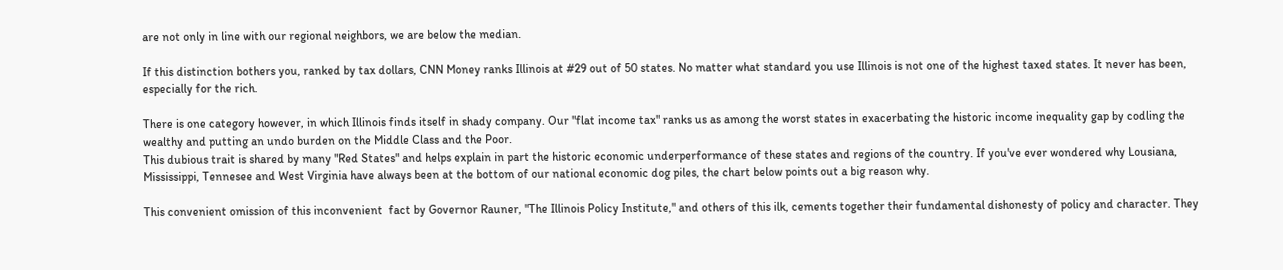are not only in line with our regional neighbors, we are below the median.

If this distinction bothers you, ranked by tax dollars, CNN Money ranks Illinois at #29 out of 50 states. No matter what standard you use Illinois is not one of the highest taxed states. It never has been, especially for the rich.

There is one category however, in which Illinois finds itself in shady company. Our "flat income tax" ranks us as among the worst states in exacerbating the historic income inequality gap by codling the wealthy and putting an undo burden on the Middle Class and the Poor.
This dubious trait is shared by many "Red States" and helps explain in part the historic economic underperformance of these states and regions of the country. If you've ever wondered why Lousiana, Mississippi, Tennesee and West Virginia have always been at the bottom of our national economic dog piles, the chart below points out a big reason why.

This convenient omission of this inconvenient  fact by Governor Rauner, "The Illinois Policy Institute," and others of this ilk, cements together their fundamental dishonesty of policy and character. They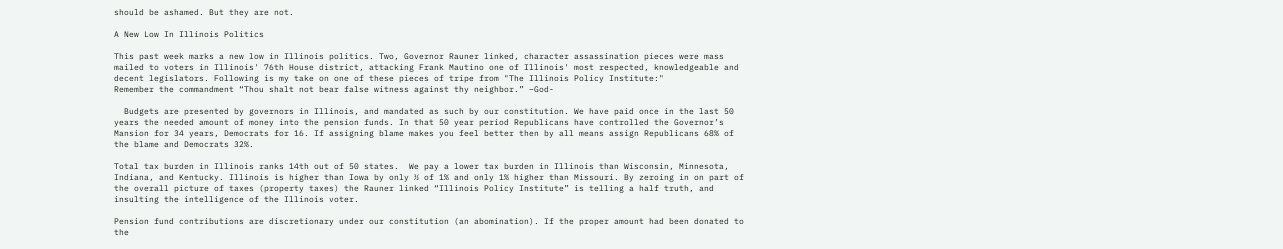should be ashamed. But they are not.

A New Low In Illinois Politics

This past week marks a new low in Illinois politics. Two, Governor Rauner linked, character assassination pieces were mass mailed to voters in Illinois' 76th House district, attacking Frank Mautino one of Illinois' most respected, knowledgeable and decent legislators. Following is my take on one of these pieces of tripe from "The Illinois Policy Institute:"
Remember the commandment “Thou shalt not bear false witness against thy neighbor.” –God-

  Budgets are presented by governors in Illinois, and mandated as such by our constitution. We have paid once in the last 50 years the needed amount of money into the pension funds. In that 50 year period Republicans have controlled the Governor’s Mansion for 34 years, Democrats for 16. If assigning blame makes you feel better then by all means assign Republicans 68% of the blame and Democrats 32%.

Total tax burden in Illinois ranks 14th out of 50 states.  We pay a lower tax burden in Illinois than Wisconsin, Minnesota, Indiana, and Kentucky. Illinois is higher than Iowa by only ½ of 1% and only 1% higher than Missouri. By zeroing in on part of the overall picture of taxes (property taxes) the Rauner linked “Illinois Policy Institute” is telling a half truth, and insulting the intelligence of the Illinois voter.

Pension fund contributions are discretionary under our constitution (an abomination). If the proper amount had been donated to the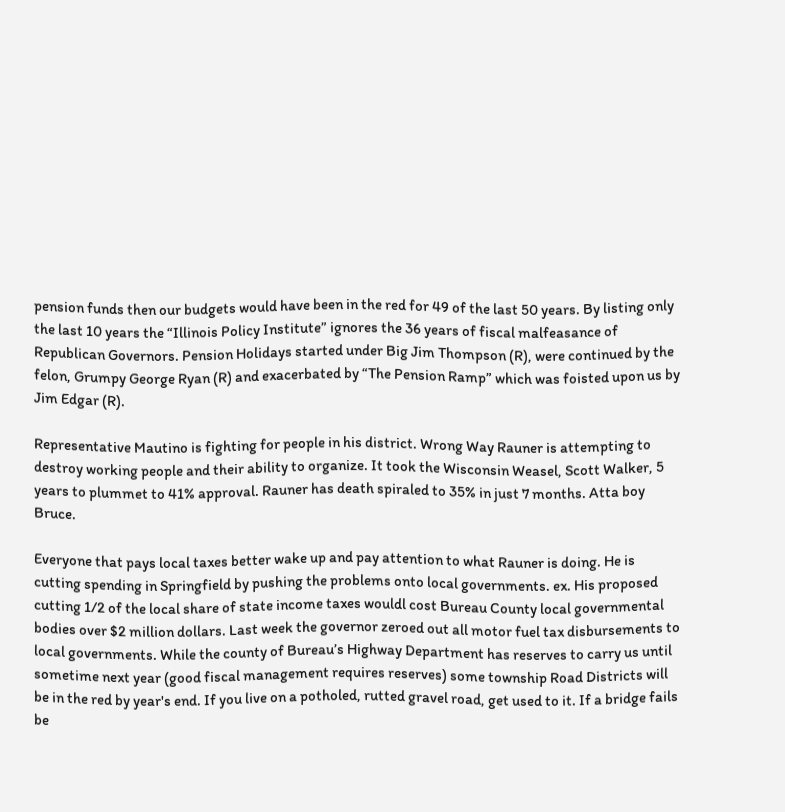pension funds then our budgets would have been in the red for 49 of the last 50 years. By listing only the last 10 years the “Illinois Policy Institute” ignores the 36 years of fiscal malfeasance of Republican Governors. Pension Holidays started under Big Jim Thompson (R), were continued by the felon, Grumpy George Ryan (R) and exacerbated by “The Pension Ramp” which was foisted upon us by Jim Edgar (R).

Representative Mautino is fighting for people in his district. Wrong Way Rauner is attempting to destroy working people and their ability to organize. It took the Wisconsin Weasel, Scott Walker, 5 years to plummet to 41% approval. Rauner has death spiraled to 35% in just 7 months. Atta boy Bruce.

Everyone that pays local taxes better wake up and pay attention to what Rauner is doing. He is cutting spending in Springfield by pushing the problems onto local governments. ex. His proposed cutting 1/2 of the local share of state income taxes wouldl cost Bureau County local governmental bodies over $2 million dollars. Last week the governor zeroed out all motor fuel tax disbursements to local governments. While the county of Bureau’s Highway Department has reserves to carry us until sometime next year (good fiscal management requires reserves) some township Road Districts will be in the red by year's end. If you live on a potholed, rutted gravel road, get used to it. If a bridge fails be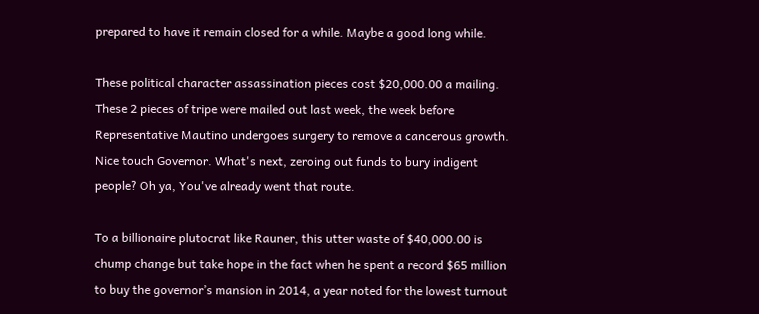prepared to have it remain closed for a while. Maybe a good long while.

These political character assassination pieces cost $20,000.00 a mailing. These 2 pieces of tripe were mailed out last week, the week before Representative Mautino undergoes surgery to remove a cancerous growth. Nice touch Governor. What's next, zeroing out funds to bury indigent people? Oh ya, You've already went that route.

To a billionaire plutocrat like Rauner, this utter waste of $40,000.00 is chump change but take hope in the fact when he spent a record $65 million to buy the governor’s mansion in 2014, a year noted for the lowest turnout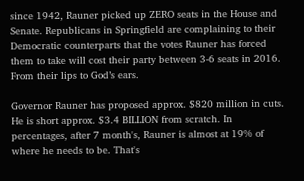since 1942, Rauner picked up ZERO seats in the House and Senate. Republicans in Springfield are complaining to their Democratic counterparts that the votes Rauner has forced them to take will cost their party between 3-6 seats in 2016. From their lips to God’s ears.

Governor Rauner has proposed approx. $820 million in cuts. He is short approx. $3.4 BILLION from scratch. In percentages, after 7 month's, Rauner is almost at 19% of where he needs to be. That's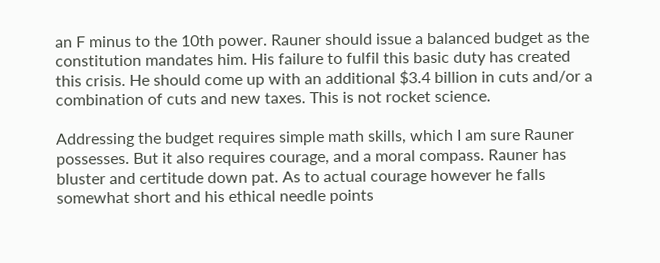an F minus to the 10th power. Rauner should issue a balanced budget as the constitution mandates him. His failure to fulfil this basic duty has created this crisis. He should come up with an additional $3.4 billion in cuts and/or a combination of cuts and new taxes. This is not rocket science.

Addressing the budget requires simple math skills, which I am sure Rauner possesses. But it also requires courage, and a moral compass. Rauner has bluster and certitude down pat. As to actual courage however he falls somewhat short and his ethical needle points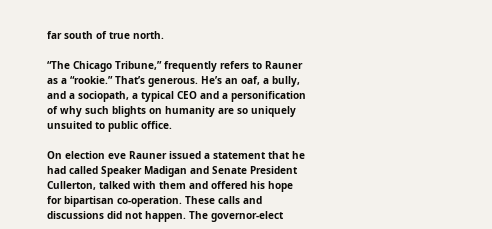far south of true north.

“The Chicago Tribune,” frequently refers to Rauner as a “rookie.” That’s generous. He’s an oaf, a bully, and a sociopath, a typical CEO and a personification of why such blights on humanity are so uniquely unsuited to public office.

On election eve Rauner issued a statement that he had called Speaker Madigan and Senate President Cullerton, talked with them and offered his hope for bipartisan co-operation. These calls and discussions did not happen. The governor-elect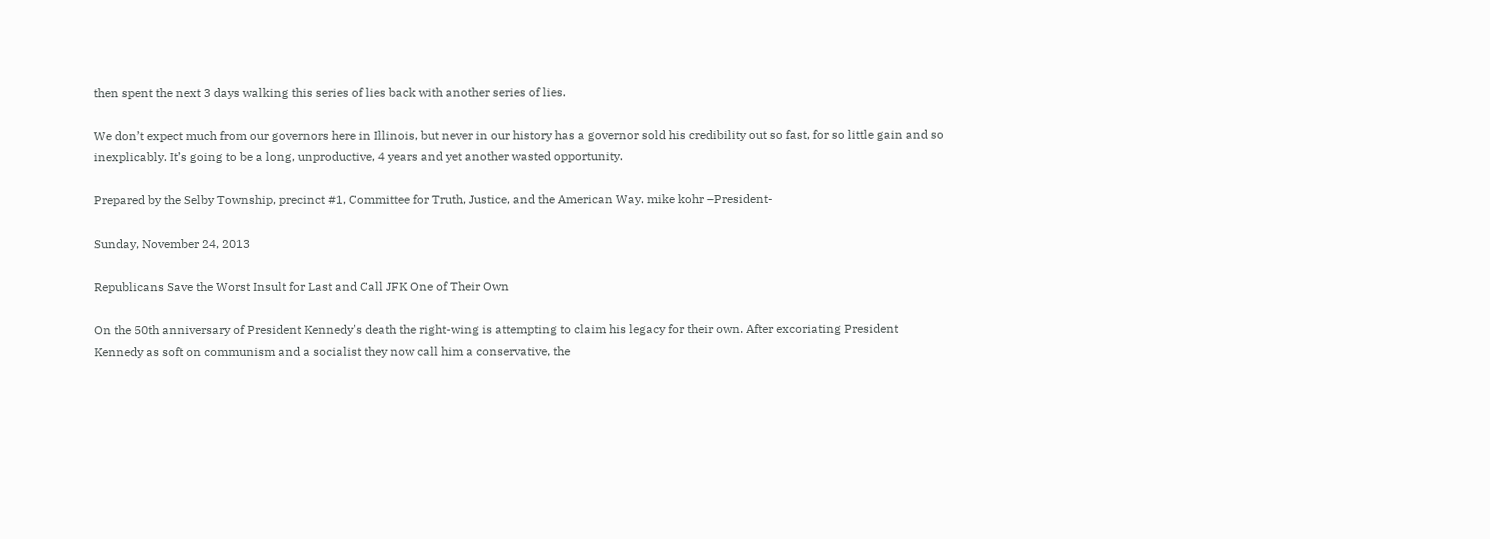then spent the next 3 days walking this series of lies back with another series of lies.

We don’t expect much from our governors here in Illinois, but never in our history has a governor sold his credibility out so fast, for so little gain and so inexplicably. It’s going to be a long, unproductive, 4 years and yet another wasted opportunity.

Prepared by the Selby Township, precinct #1, Committee for Truth, Justice, and the American Way. mike kohr –President-

Sunday, November 24, 2013

Republicans Save the Worst Insult for Last and Call JFK One of Their Own

On the 50th anniversary of President Kennedy's death the right-wing is attempting to claim his legacy for their own. After excoriating President Kennedy as soft on communism and a socialist they now call him a conservative, the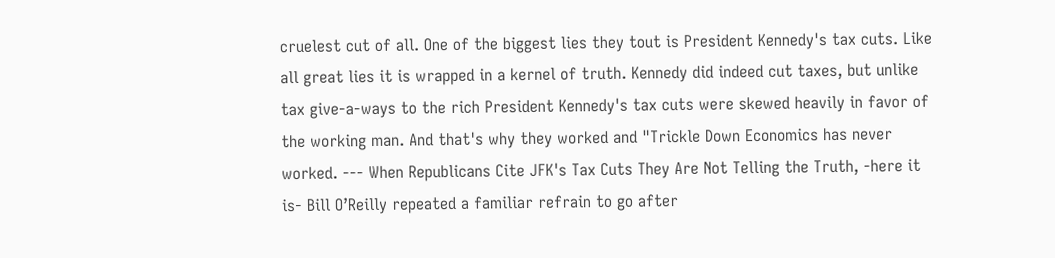cruelest cut of all. One of the biggest lies they tout is President Kennedy's tax cuts. Like all great lies it is wrapped in a kernel of truth. Kennedy did indeed cut taxes, but unlike tax give-a-ways to the rich President Kennedy's tax cuts were skewed heavily in favor of the working man. And that's why they worked and "Trickle Down Economics has never worked. --- When Republicans Cite JFK's Tax Cuts They Are Not Telling the Truth, -here it is- Bill O’Reilly repeated a familiar refrain to go after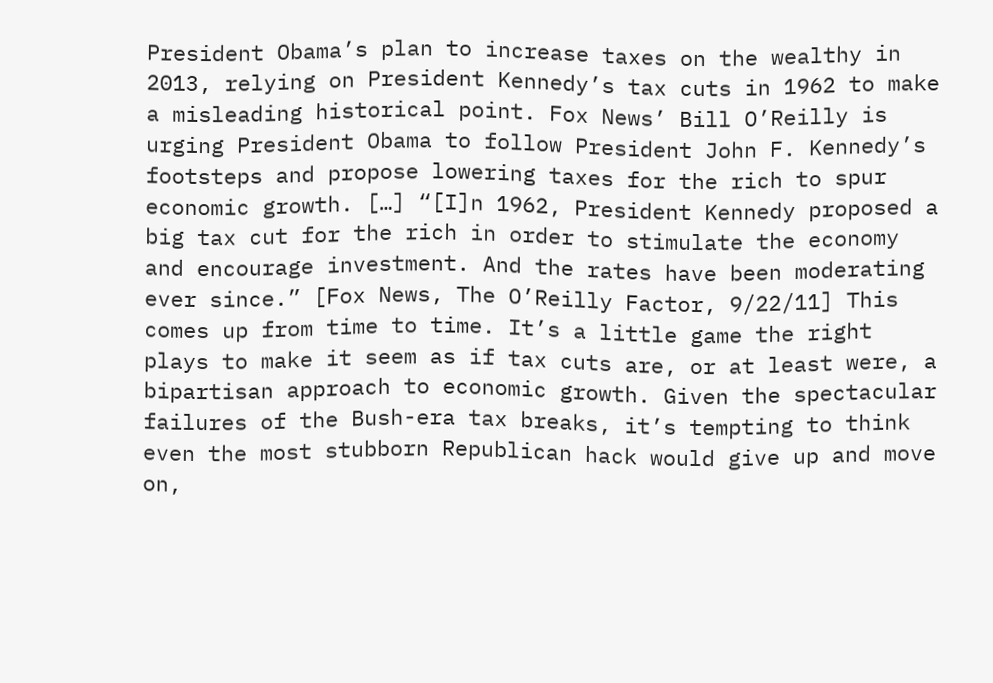President Obama’s plan to increase taxes on the wealthy in 2013, relying on President Kennedy’s tax cuts in 1962 to make a misleading historical point. Fox News’ Bill O’Reilly is urging President Obama to follow President John F. Kennedy’s footsteps and propose lowering taxes for the rich to spur economic growth. […] “[I]n 1962, President Kennedy proposed a big tax cut for the rich in order to stimulate the economy and encourage investment. And the rates have been moderating ever since.” [Fox News, The O’Reilly Factor, 9/22/11] This comes up from time to time. It’s a little game the right plays to make it seem as if tax cuts are, or at least were, a bipartisan approach to economic growth. Given the spectacular failures of the Bush-era tax breaks, it’s tempting to think even the most stubborn Republican hack would give up and move on,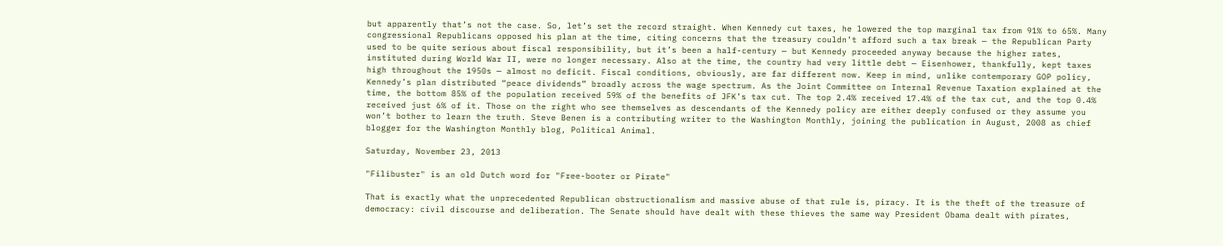but apparently that’s not the case. So, let’s set the record straight. When Kennedy cut taxes, he lowered the top marginal tax from 91% to 65%. Many congressional Republicans opposed his plan at the time, citing concerns that the treasury couldn’t afford such a tax break — the Republican Party used to be quite serious about fiscal responsibility, but it’s been a half-century — but Kennedy proceeded anyway because the higher rates, instituted during World War II, were no longer necessary. Also at the time, the country had very little debt — Eisenhower, thankfully, kept taxes high throughout the 1950s — almost no deficit. Fiscal conditions, obviously, are far different now. Keep in mind, unlike contemporary GOP policy, Kennedy’s plan distributed “peace dividends” broadly across the wage spectrum. As the Joint Committee on Internal Revenue Taxation explained at the time, the bottom 85% of the population received 59% of the benefits of JFK’s tax cut. The top 2.4% received 17.4% of the tax cut, and the top 0.4% received just 6% of it. Those on the right who see themselves as descendants of the Kennedy policy are either deeply confused or they assume you won’t bother to learn the truth. Steve Benen is a contributing writer to the Washington Monthly, joining the publication in August, 2008 as chief blogger for the Washington Monthly blog, Political Animal.

Saturday, November 23, 2013

"Filibuster" is an old Dutch word for "Free-booter or Pirate"

That is exactly what the unprecedented Republican obstructionalism and massive abuse of that rule is, piracy. It is the theft of the treasure of democracy: civil discourse and deliberation. The Senate should have dealt with these thieves the same way President Obama dealt with pirates,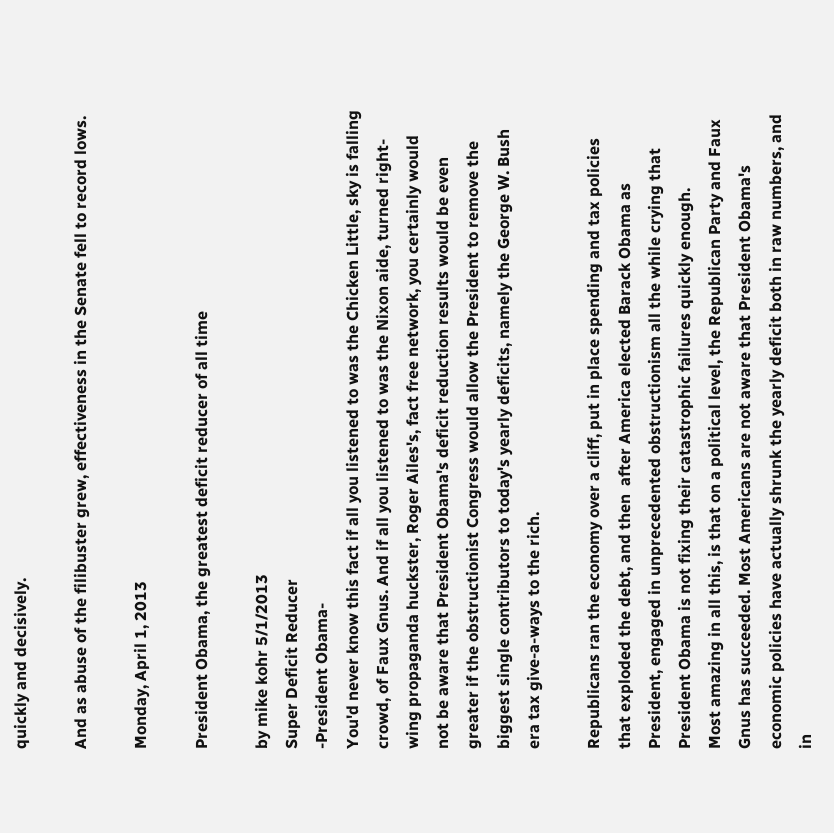quickly and decisively.

And as abuse of the filibuster grew, effectiveness in the Senate fell to record lows.

Monday, April 1, 2013

President Obama, the greatest deficit reducer of all time

by mike kohr 5/1/2013
Super Deficit Reducer
-President Obama-
You'd never know this fact if all you listened to was the Chicken Little, sky is falling crowd, of Faux Gnus. And if all you listened to was the Nixon aide, turned right-wing propaganda huckster, Roger Ailes's, fact free network, you certainly would not be aware that President Obama's deficit reduction results would be even greater if the obstructionist Congress would allow the President to remove the biggest single contributors to today's yearly deficits, namely the George W. Bush era tax give-a-ways to the rich.

Republicans ran the economy over a cliff, put in place spending and tax policies that exploded the debt, and then  after America elected Barack Obama as President, engaged in unprecedented obstructionism all the while crying that President Obama is not fixing their catastrophic failures quickly enough.
Most amazing in all this, is that on a political level, the Republican Party and Faux Gnus has succeeded. Most Americans are not aware that President Obama's economic policies have actually shrunk the yearly deficit both in raw numbers, and in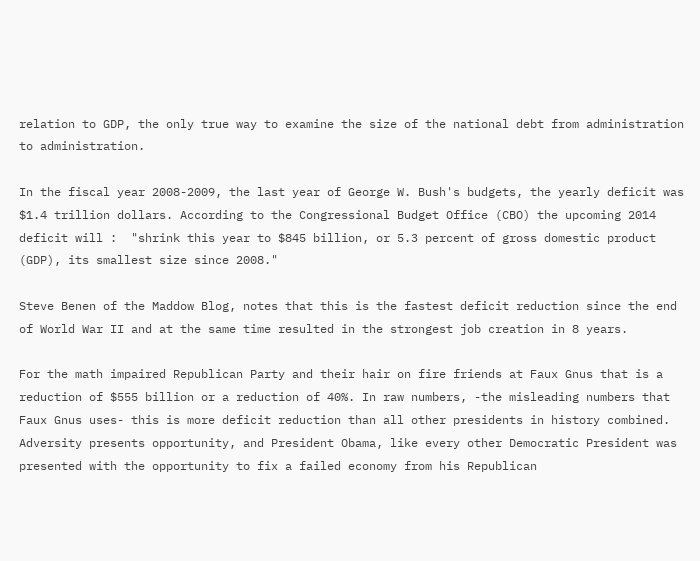relation to GDP, the only true way to examine the size of the national debt from administration to administration.

In the fiscal year 2008-2009, the last year of George W. Bush's budgets, the yearly deficit was $1.4 trillion dollars. According to the Congressional Budget Office (CBO) the upcoming 2014 deficit will :  "shrink this year to $845 billion, or 5.3 percent of gross domestic product (GDP), its smallest size since 2008."

Steve Benen of the Maddow Blog, notes that this is the fastest deficit reduction since the end of World War II and at the same time resulted in the strongest job creation in 8 years.

For the math impaired Republican Party and their hair on fire friends at Faux Gnus that is a reduction of $555 billion or a reduction of 40%. In raw numbers, -the misleading numbers that Faux Gnus uses- this is more deficit reduction than all other presidents in history combined.
Adversity presents opportunity, and President Obama, like every other Democratic President was presented with the opportunity to fix a failed economy from his Republican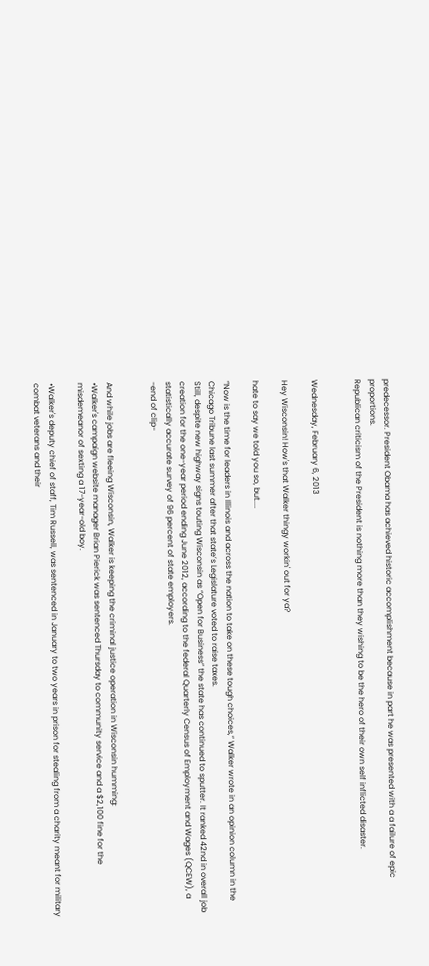predecessor. President Obama has achieved historic accomplishment because in part he was presented with a a failure of epic proportions.
Republican criticism of the President is nothing more than they wishing to be the hero of their own self inflicted disaster.


Wednesday, February 6, 2013

Hey Wisconsin! How's that Walker thingy workin' out for ya?

hate to say we told you so, but....

“Now is the time for leaders in Illinois and across the nation to take on these tough choices,” Walker wrote in an opinion column in the Chicago Tribune last summer after that state’s Legislature voted to raise taxes.
Still, despite new highway signs touting Wisconsin as “Open for Business” the state has continued to sputter. It ranked 42nd in overall job creation for the one-year period ending June 2012, according to the federal Quarterly Census of Employment and Wages (QCEW), a statistically accurate survey of 96 percent of state employers.
-end of clip-


And while jobs are fleeing Wisconsin, Walker is keeping the criminal justice operation in Wisconsin humming:
•Walker's campaign website manager Brian Pierick was sentenced Thursday to community service and a $2,100 fine for the misdemeanor of sexting a 17-year-old boy.

•Walker's deputy chief of staff, Tim Russell, was sentenced in January to two years in prison for stealing from a charity meant for military combat veterans and their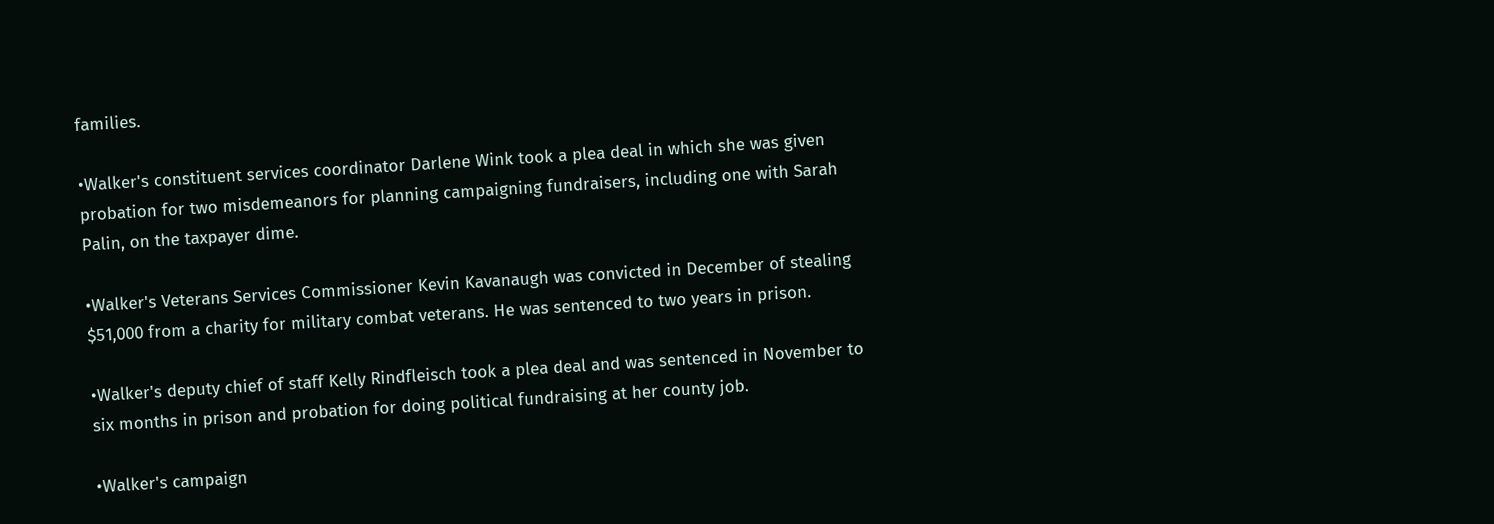families.

•Walker's constituent services coordinator Darlene Wink took a plea deal in which she was given probation for two misdemeanors for planning campaigning fundraisers, including one with Sarah Palin, on the taxpayer dime.

•Walker's Veterans Services Commissioner Kevin Kavanaugh was convicted in December of stealing $51,000 from a charity for military combat veterans. He was sentenced to two years in prison.

•Walker's deputy chief of staff Kelly Rindfleisch took a plea deal and was sentenced in November to six months in prison and probation for doing political fundraising at her county job.

•Walker's campaign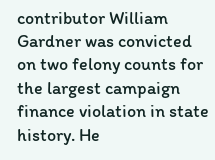contributor William Gardner was convicted on two felony counts for the largest campaign finance violation in state history. He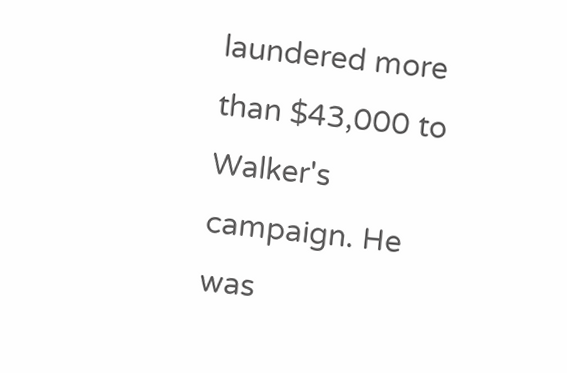laundered more than $43,000 to Walker's campaign. He was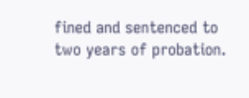fined and sentenced to two years of probation.